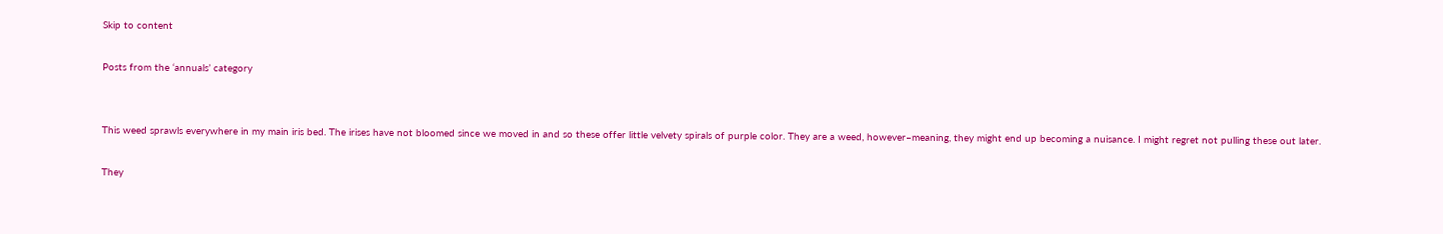Skip to content

Posts from the ‘annuals’ category


This weed sprawls everywhere in my main iris bed. The irises have not bloomed since we moved in and so these offer little velvety spirals of purple color. They are a weed, however–meaning, they might end up becoming a nuisance. I might regret not pulling these out later.

They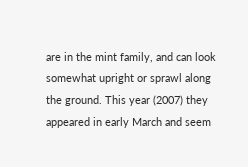are in the mint family, and can look somewhat upright or sprawl along the ground. This year (2007) they appeared in early March and seem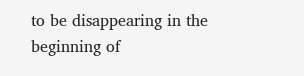to be disappearing in the beginning of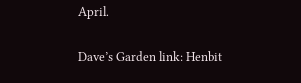April.

Dave’s Garden link: Henbit